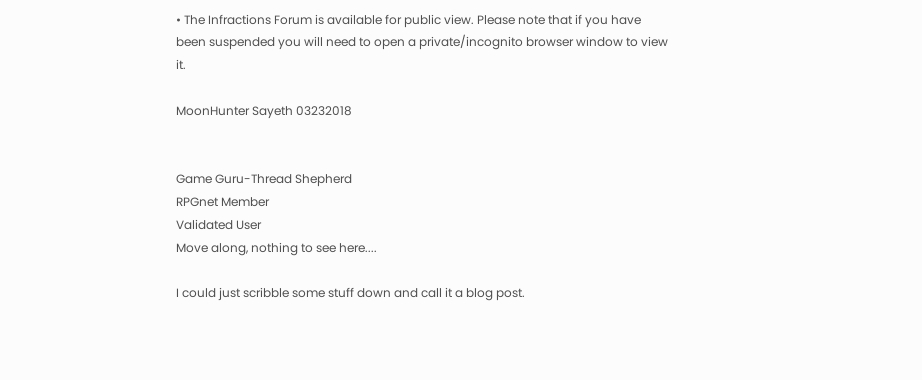• The Infractions Forum is available for public view. Please note that if you have been suspended you will need to open a private/incognito browser window to view it.

MoonHunter Sayeth 03232018


Game Guru-Thread Shepherd
RPGnet Member
Validated User
Move along, nothing to see here....

I could just scribble some stuff down and call it a blog post.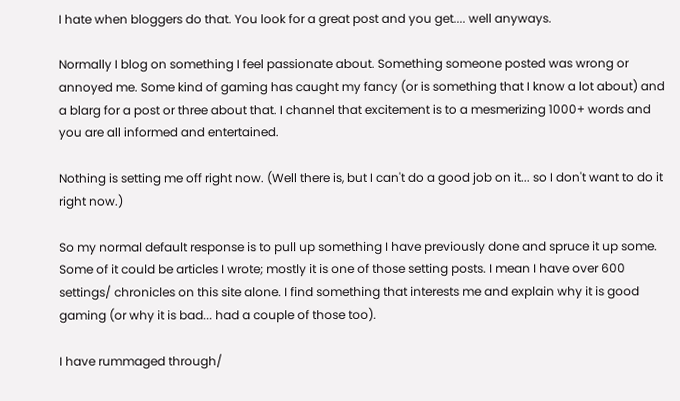I hate when bloggers do that. You look for a great post and you get.... well anyways.

Normally I blog on something I feel passionate about. Something someone posted was wrong or annoyed me. Some kind of gaming has caught my fancy (or is something that I know a lot about) and a blarg for a post or three about that. I channel that excitement is to a mesmerizing 1000+ words and you are all informed and entertained.

Nothing is setting me off right now. (Well there is, but I can't do a good job on it... so I don't want to do it right now.)

So my normal default response is to pull up something I have previously done and spruce it up some. Some of it could be articles I wrote; mostly it is one of those setting posts. I mean I have over 600 settings/ chronicles on this site alone. I find something that interests me and explain why it is good gaming (or why it is bad... had a couple of those too).

I have rummaged through/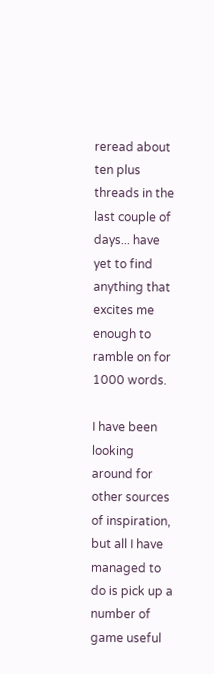reread about ten plus threads in the last couple of days... have yet to find anything that excites me enough to ramble on for 1000 words.

I have been looking around for other sources of inspiration, but all I have managed to do is pick up a number of game useful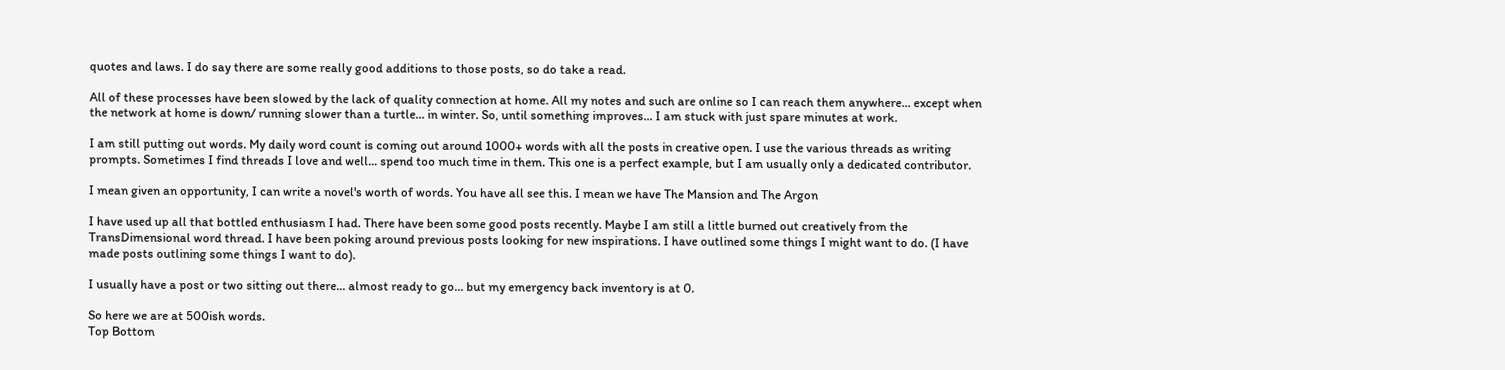quotes and laws. I do say there are some really good additions to those posts, so do take a read.

All of these processes have been slowed by the lack of quality connection at home. All my notes and such are online so I can reach them anywhere... except when the network at home is down/ running slower than a turtle... in winter. So, until something improves... I am stuck with just spare minutes at work.

I am still putting out words. My daily word count is coming out around 1000+ words with all the posts in creative open. I use the various threads as writing prompts. Sometimes I find threads I love and well... spend too much time in them. This one is a perfect example, but I am usually only a dedicated contributor.

I mean given an opportunity, I can write a novel's worth of words. You have all see this. I mean we have The Mansion and The Argon

I have used up all that bottled enthusiasm I had. There have been some good posts recently. Maybe I am still a little burned out creatively from the TransDimensional word thread. I have been poking around previous posts looking for new inspirations. I have outlined some things I might want to do. (I have made posts outlining some things I want to do).

I usually have a post or two sitting out there... almost ready to go... but my emergency back inventory is at 0.

So here we are at 500ish words.
Top Bottom